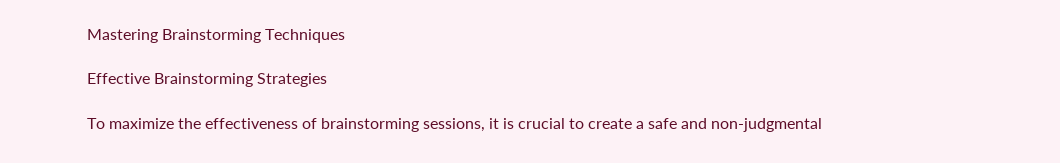Mastering Brainstorming Techniques

Effective Brainstorming Strategies

To maximize the effectiveness of brainstorming sessions, it is crucial to create a safe and non-judgmental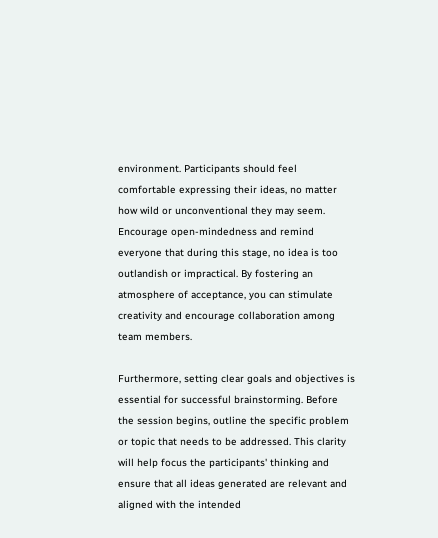environment. Participants should feel comfortable expressing their ideas, no matter how wild or unconventional they may seem. Encourage open-mindedness and remind everyone that during this stage, no idea is too outlandish or impractical. By fostering an atmosphere of acceptance, you can stimulate creativity and encourage collaboration among team members.

Furthermore, setting clear goals and objectives is essential for successful brainstorming. Before the session begins, outline the specific problem or topic that needs to be addressed. This clarity will help focus the participants' thinking and ensure that all ideas generated are relevant and aligned with the intended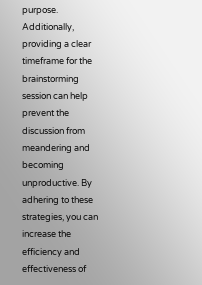purpose. Additionally, providing a clear timeframe for the brainstorming session can help prevent the discussion from meandering and becoming unproductive. By adhering to these strategies, you can increase the efficiency and effectiveness of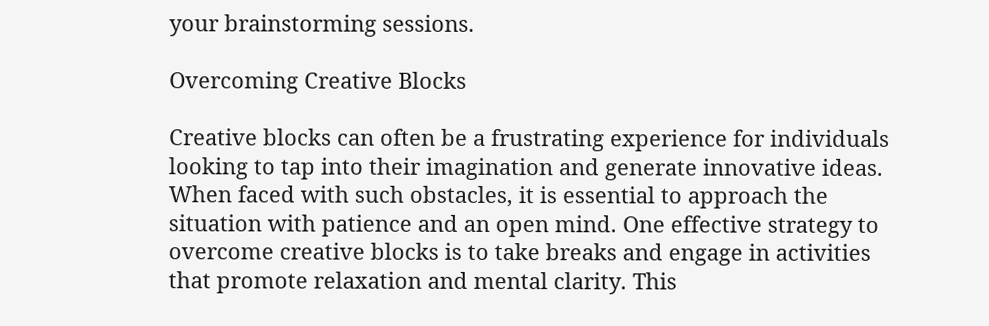your brainstorming sessions.

Overcoming Creative Blocks

Creative blocks can often be a frustrating experience for individuals looking to tap into their imagination and generate innovative ideas. When faced with such obstacles, it is essential to approach the situation with patience and an open mind. One effective strategy to overcome creative blocks is to take breaks and engage in activities that promote relaxation and mental clarity. This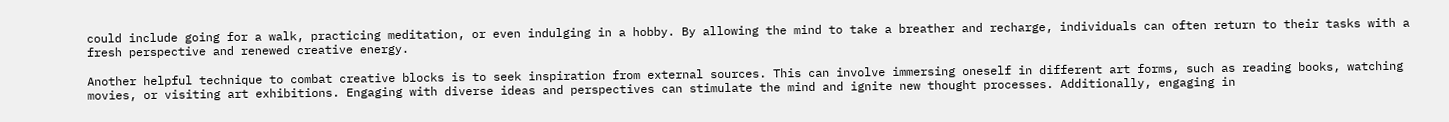could include going for a walk, practicing meditation, or even indulging in a hobby. By allowing the mind to take a breather and recharge, individuals can often return to their tasks with a fresh perspective and renewed creative energy.

Another helpful technique to combat creative blocks is to seek inspiration from external sources. This can involve immersing oneself in different art forms, such as reading books, watching movies, or visiting art exhibitions. Engaging with diverse ideas and perspectives can stimulate the mind and ignite new thought processes. Additionally, engaging in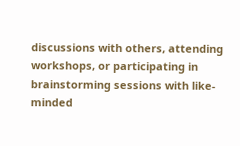discussions with others, attending workshops, or participating in brainstorming sessions with like-minded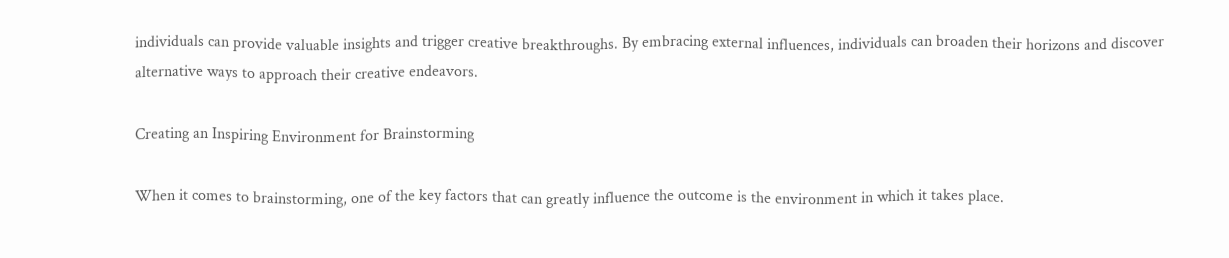individuals can provide valuable insights and trigger creative breakthroughs. By embracing external influences, individuals can broaden their horizons and discover alternative ways to approach their creative endeavors.

Creating an Inspiring Environment for Brainstorming

When it comes to brainstorming, one of the key factors that can greatly influence the outcome is the environment in which it takes place.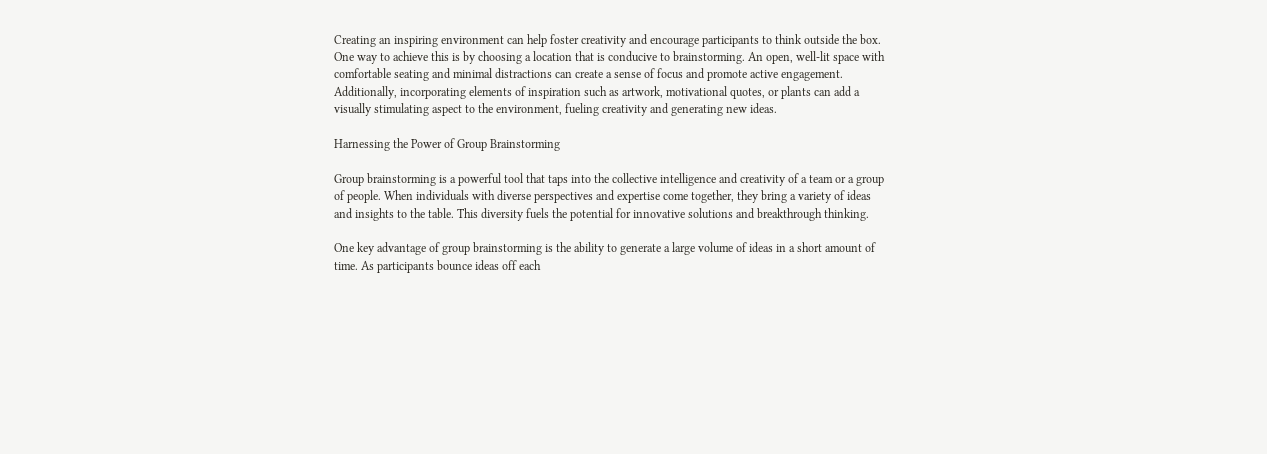Creating an inspiring environment can help foster creativity and encourage participants to think outside the box. One way to achieve this is by choosing a location that is conducive to brainstorming. An open, well-lit space with comfortable seating and minimal distractions can create a sense of focus and promote active engagement. Additionally, incorporating elements of inspiration such as artwork, motivational quotes, or plants can add a visually stimulating aspect to the environment, fueling creativity and generating new ideas.

Harnessing the Power of Group Brainstorming

Group brainstorming is a powerful tool that taps into the collective intelligence and creativity of a team or a group of people. When individuals with diverse perspectives and expertise come together, they bring a variety of ideas and insights to the table. This diversity fuels the potential for innovative solutions and breakthrough thinking.

One key advantage of group brainstorming is the ability to generate a large volume of ideas in a short amount of time. As participants bounce ideas off each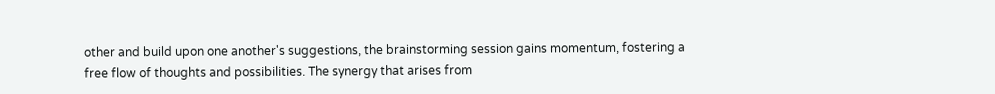other and build upon one another's suggestions, the brainstorming session gains momentum, fostering a free flow of thoughts and possibilities. The synergy that arises from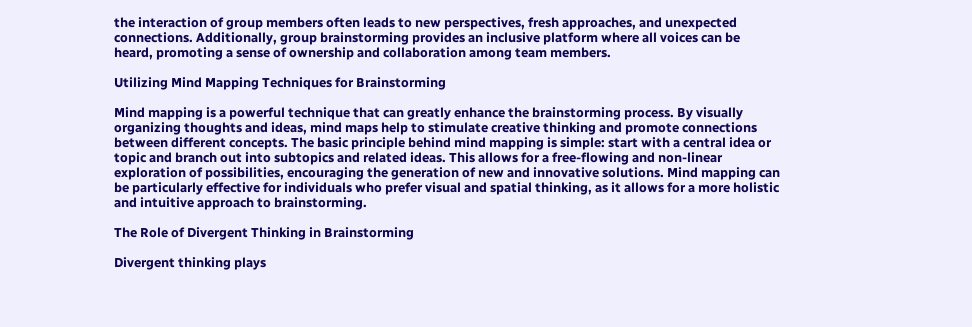the interaction of group members often leads to new perspectives, fresh approaches, and unexpected connections. Additionally, group brainstorming provides an inclusive platform where all voices can be heard, promoting a sense of ownership and collaboration among team members.

Utilizing Mind Mapping Techniques for Brainstorming

Mind mapping is a powerful technique that can greatly enhance the brainstorming process. By visually organizing thoughts and ideas, mind maps help to stimulate creative thinking and promote connections between different concepts. The basic principle behind mind mapping is simple: start with a central idea or topic and branch out into subtopics and related ideas. This allows for a free-flowing and non-linear exploration of possibilities, encouraging the generation of new and innovative solutions. Mind mapping can be particularly effective for individuals who prefer visual and spatial thinking, as it allows for a more holistic and intuitive approach to brainstorming.

The Role of Divergent Thinking in Brainstorming

Divergent thinking plays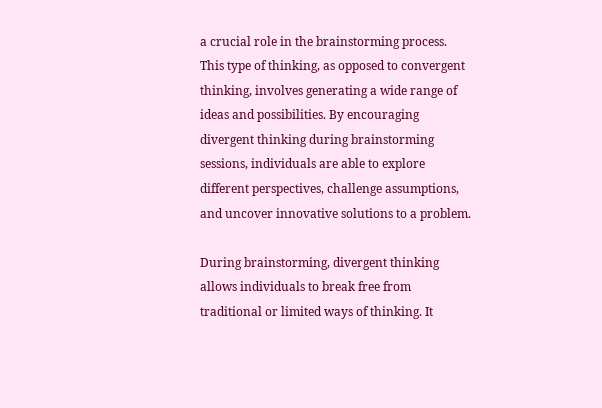a crucial role in the brainstorming process. This type of thinking, as opposed to convergent thinking, involves generating a wide range of ideas and possibilities. By encouraging divergent thinking during brainstorming sessions, individuals are able to explore different perspectives, challenge assumptions, and uncover innovative solutions to a problem.

During brainstorming, divergent thinking allows individuals to break free from traditional or limited ways of thinking. It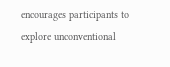encourages participants to explore unconventional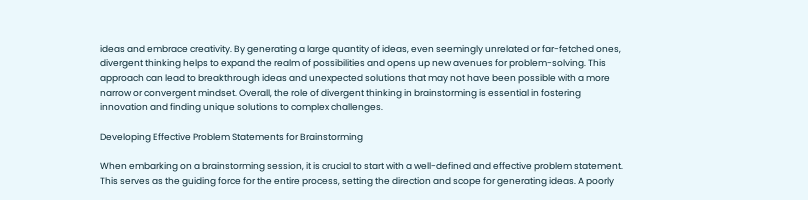ideas and embrace creativity. By generating a large quantity of ideas, even seemingly unrelated or far-fetched ones, divergent thinking helps to expand the realm of possibilities and opens up new avenues for problem-solving. This approach can lead to breakthrough ideas and unexpected solutions that may not have been possible with a more narrow or convergent mindset. Overall, the role of divergent thinking in brainstorming is essential in fostering innovation and finding unique solutions to complex challenges.

Developing Effective Problem Statements for Brainstorming

When embarking on a brainstorming session, it is crucial to start with a well-defined and effective problem statement. This serves as the guiding force for the entire process, setting the direction and scope for generating ideas. A poorly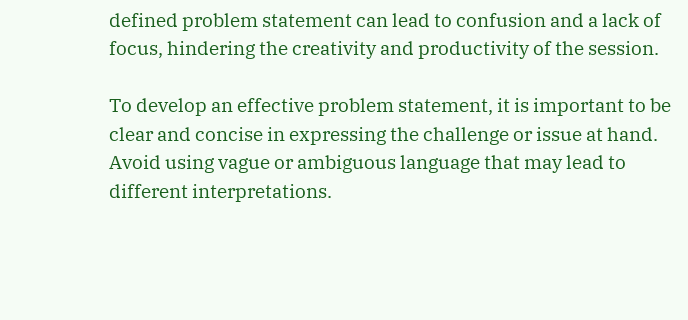defined problem statement can lead to confusion and a lack of focus, hindering the creativity and productivity of the session.

To develop an effective problem statement, it is important to be clear and concise in expressing the challenge or issue at hand. Avoid using vague or ambiguous language that may lead to different interpretations.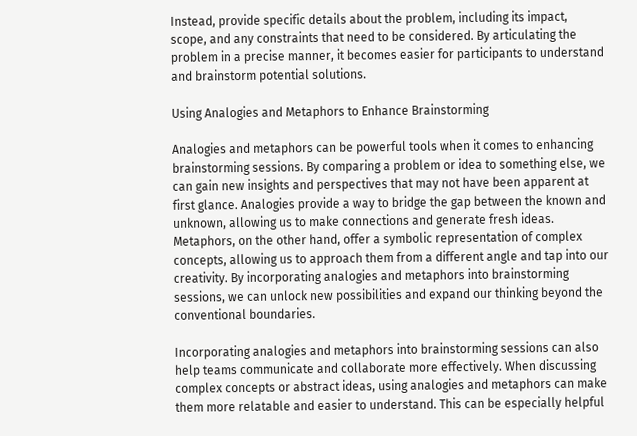Instead, provide specific details about the problem, including its impact, scope, and any constraints that need to be considered. By articulating the problem in a precise manner, it becomes easier for participants to understand and brainstorm potential solutions.

Using Analogies and Metaphors to Enhance Brainstorming

Analogies and metaphors can be powerful tools when it comes to enhancing brainstorming sessions. By comparing a problem or idea to something else, we can gain new insights and perspectives that may not have been apparent at first glance. Analogies provide a way to bridge the gap between the known and unknown, allowing us to make connections and generate fresh ideas. Metaphors, on the other hand, offer a symbolic representation of complex concepts, allowing us to approach them from a different angle and tap into our creativity. By incorporating analogies and metaphors into brainstorming sessions, we can unlock new possibilities and expand our thinking beyond the conventional boundaries.

Incorporating analogies and metaphors into brainstorming sessions can also help teams communicate and collaborate more effectively. When discussing complex concepts or abstract ideas, using analogies and metaphors can make them more relatable and easier to understand. This can be especially helpful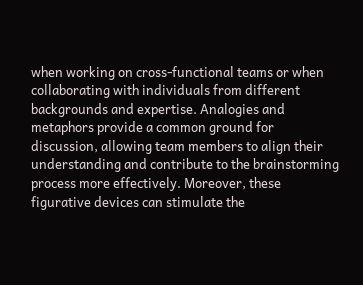when working on cross-functional teams or when collaborating with individuals from different backgrounds and expertise. Analogies and metaphors provide a common ground for discussion, allowing team members to align their understanding and contribute to the brainstorming process more effectively. Moreover, these figurative devices can stimulate the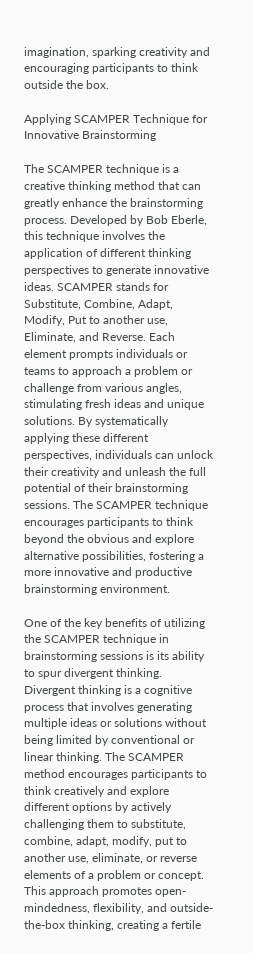imagination, sparking creativity and encouraging participants to think outside the box.

Applying SCAMPER Technique for Innovative Brainstorming

The SCAMPER technique is a creative thinking method that can greatly enhance the brainstorming process. Developed by Bob Eberle, this technique involves the application of different thinking perspectives to generate innovative ideas. SCAMPER stands for Substitute, Combine, Adapt, Modify, Put to another use, Eliminate, and Reverse. Each element prompts individuals or teams to approach a problem or challenge from various angles, stimulating fresh ideas and unique solutions. By systematically applying these different perspectives, individuals can unlock their creativity and unleash the full potential of their brainstorming sessions. The SCAMPER technique encourages participants to think beyond the obvious and explore alternative possibilities, fostering a more innovative and productive brainstorming environment.

One of the key benefits of utilizing the SCAMPER technique in brainstorming sessions is its ability to spur divergent thinking. Divergent thinking is a cognitive process that involves generating multiple ideas or solutions without being limited by conventional or linear thinking. The SCAMPER method encourages participants to think creatively and explore different options by actively challenging them to substitute, combine, adapt, modify, put to another use, eliminate, or reverse elements of a problem or concept. This approach promotes open-mindedness, flexibility, and outside-the-box thinking, creating a fertile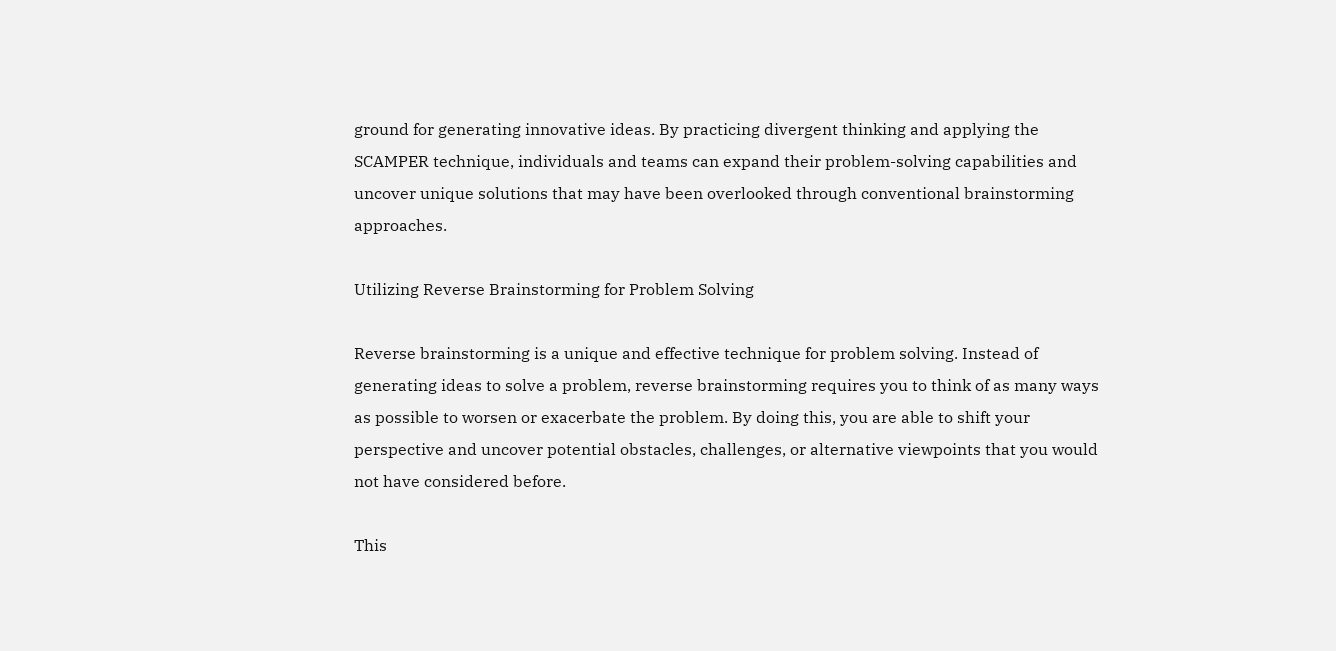ground for generating innovative ideas. By practicing divergent thinking and applying the SCAMPER technique, individuals and teams can expand their problem-solving capabilities and uncover unique solutions that may have been overlooked through conventional brainstorming approaches.

Utilizing Reverse Brainstorming for Problem Solving

Reverse brainstorming is a unique and effective technique for problem solving. Instead of generating ideas to solve a problem, reverse brainstorming requires you to think of as many ways as possible to worsen or exacerbate the problem. By doing this, you are able to shift your perspective and uncover potential obstacles, challenges, or alternative viewpoints that you would not have considered before.

This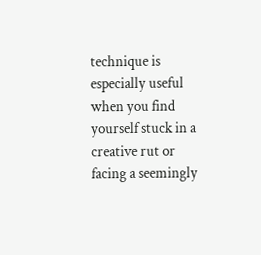technique is especially useful when you find yourself stuck in a creative rut or facing a seemingly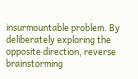insurmountable problem. By deliberately exploring the opposite direction, reverse brainstorming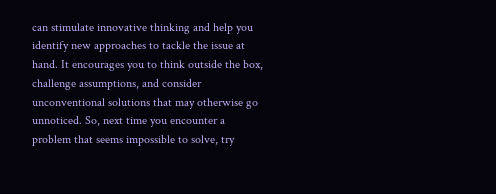can stimulate innovative thinking and help you identify new approaches to tackle the issue at hand. It encourages you to think outside the box, challenge assumptions, and consider unconventional solutions that may otherwise go unnoticed. So, next time you encounter a problem that seems impossible to solve, try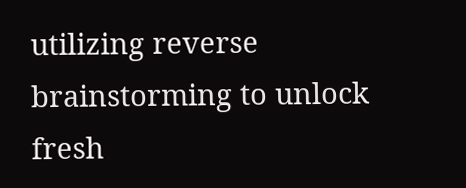utilizing reverse brainstorming to unlock fresh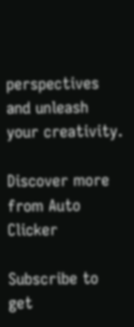perspectives and unleash your creativity.

Discover more from Auto Clicker

Subscribe to get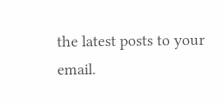the latest posts to your email.